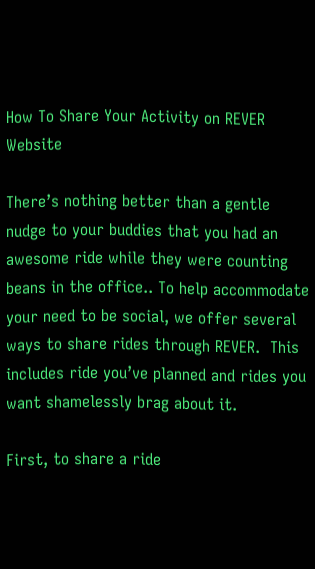How To Share Your Activity on REVER Website

There’s nothing better than a gentle nudge to your buddies that you had an awesome ride while they were counting beans in the office.. To help accommodate your need to be social, we offer several ways to share rides through REVER.  This includes ride you’ve planned and rides you want shamelessly brag about it.

First, to share a ride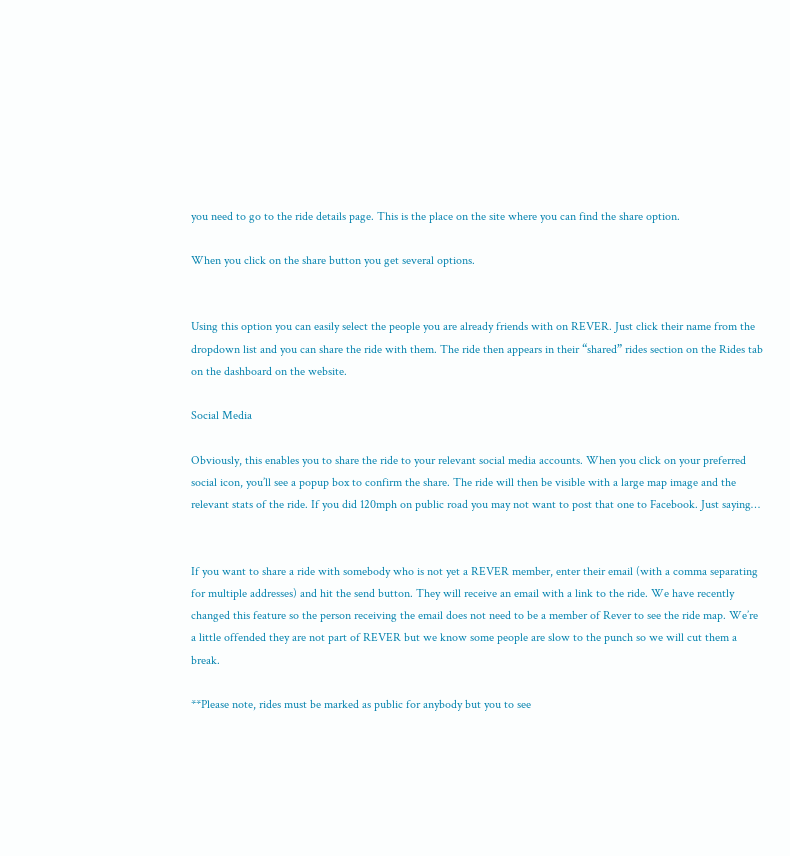you need to go to the ride details page. This is the place on the site where you can find the share option.

When you click on the share button you get several options.


Using this option you can easily select the people you are already friends with on REVER. Just click their name from the dropdown list and you can share the ride with them. The ride then appears in their “shared” rides section on the Rides tab on the dashboard on the website.

Social Media

Obviously, this enables you to share the ride to your relevant social media accounts. When you click on your preferred social icon, you’ll see a popup box to confirm the share. The ride will then be visible with a large map image and the relevant stats of the ride. If you did 120mph on public road you may not want to post that one to Facebook. Just saying…


If you want to share a ride with somebody who is not yet a REVER member, enter their email (with a comma separating for multiple addresses) and hit the send button. They will receive an email with a link to the ride. We have recently changed this feature so the person receiving the email does not need to be a member of Rever to see the ride map. We’re a little offended they are not part of REVER but we know some people are slow to the punch so we will cut them a break.

**Please note, rides must be marked as public for anybody but you to see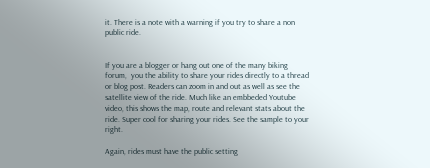it. There is a note with a warning if you try to share a non public ride.


If you are a blogger or hang out one of the many biking forum,  you the ability to share your rides directly to a thread or blog post. Readers can zoom in and out as well as see the satellite view of the ride. Much like an embbeded Youtube video, this shows the map, route and relevant stats about the ride. Super cool for sharing your rides. See the sample to your right.

Again, rides must have the public setting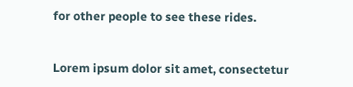for other people to see these rides.


Lorem ipsum dolor sit amet, consectetur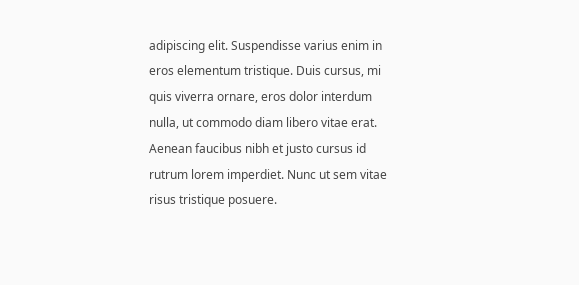adipiscing elit. Suspendisse varius enim in eros elementum tristique. Duis cursus, mi quis viverra ornare, eros dolor interdum nulla, ut commodo diam libero vitae erat. Aenean faucibus nibh et justo cursus id rutrum lorem imperdiet. Nunc ut sem vitae risus tristique posuere.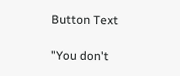Button Text

"You don't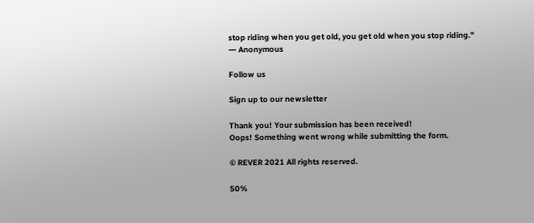stop riding when you get old, you get old when you stop riding."
― Anonymous

Follow us

Sign up to our newsletter

Thank you! Your submission has been received!
Oops! Something went wrong while submitting the form.

© REVER 2021 All rights reserved.

50%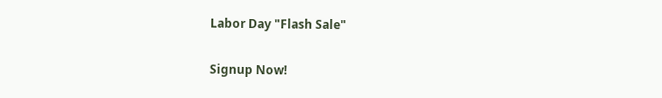Labor Day "Flash Sale"

Signup Now!